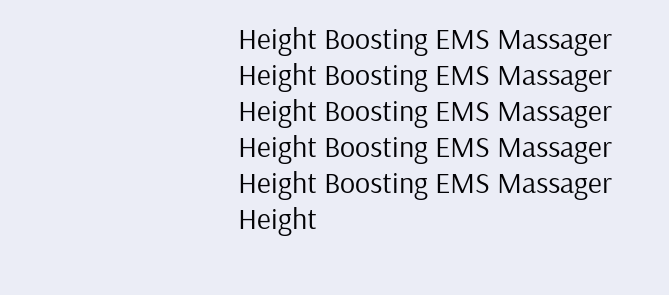Height Boosting EMS Massager
Height Boosting EMS Massager
Height Boosting EMS Massager
Height Boosting EMS Massager
Height Boosting EMS Massager
Height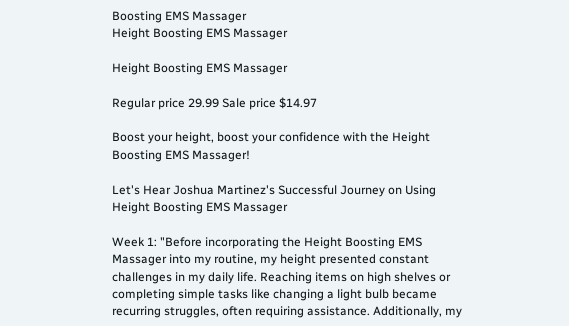Boosting EMS Massager
Height Boosting EMS Massager

Height Boosting EMS Massager

Regular price 29.99 Sale price $14.97

Boost your height, boost your confidence with the Height Boosting EMS Massager!

Let's Hear Joshua Martinez's Successful Journey on Using Height Boosting EMS Massager

Week 1: "Before incorporating the Height Boosting EMS Massager into my routine, my height presented constant challenges in my daily life. Reaching items on high shelves or completing simple tasks like changing a light bulb became recurring struggles, often requiring assistance. Additionally, my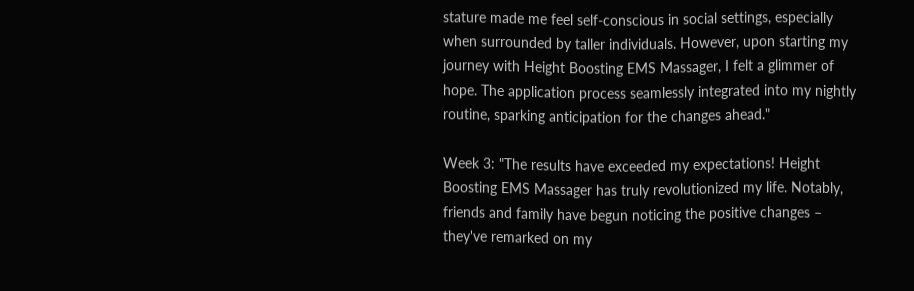stature made me feel self-conscious in social settings, especially when surrounded by taller individuals. However, upon starting my journey with Height Boosting EMS Massager, I felt a glimmer of hope. The application process seamlessly integrated into my nightly routine, sparking anticipation for the changes ahead."

Week 3: "The results have exceeded my expectations! Height Boosting EMS Massager has truly revolutionized my life. Notably, friends and family have begun noticing the positive changes – they've remarked on my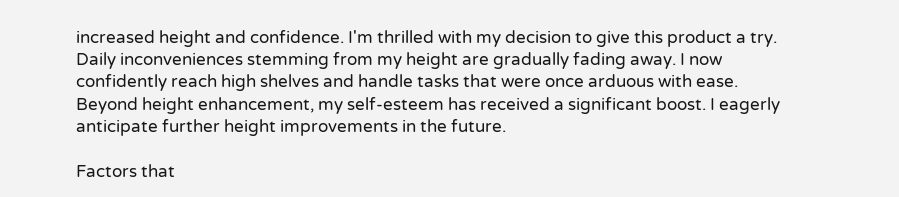increased height and confidence. I'm thrilled with my decision to give this product a try. Daily inconveniences stemming from my height are gradually fading away. I now confidently reach high shelves and handle tasks that were once arduous with ease. Beyond height enhancement, my self-esteem has received a significant boost. I eagerly anticipate further height improvements in the future.

Factors that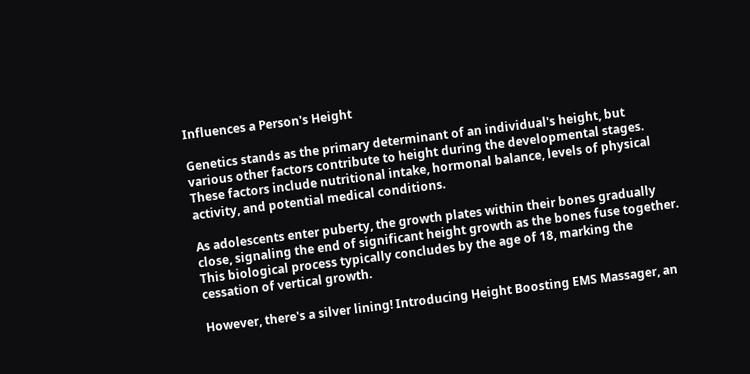Influences a Person's Height

Genetics stands as the primary determinant of an individual's height, but various other factors contribute to height during the developmental stages. These factors include nutritional intake, hormonal balance, levels of physical activity, and potential medical conditions.

As adolescents enter puberty, the growth plates within their bones gradually close, signaling the end of significant height growth as the bones fuse together. This biological process typically concludes by the age of 18, marking the cessation of vertical growth.

However, there's a silver lining! Introducing Height Boosting EMS Massager, an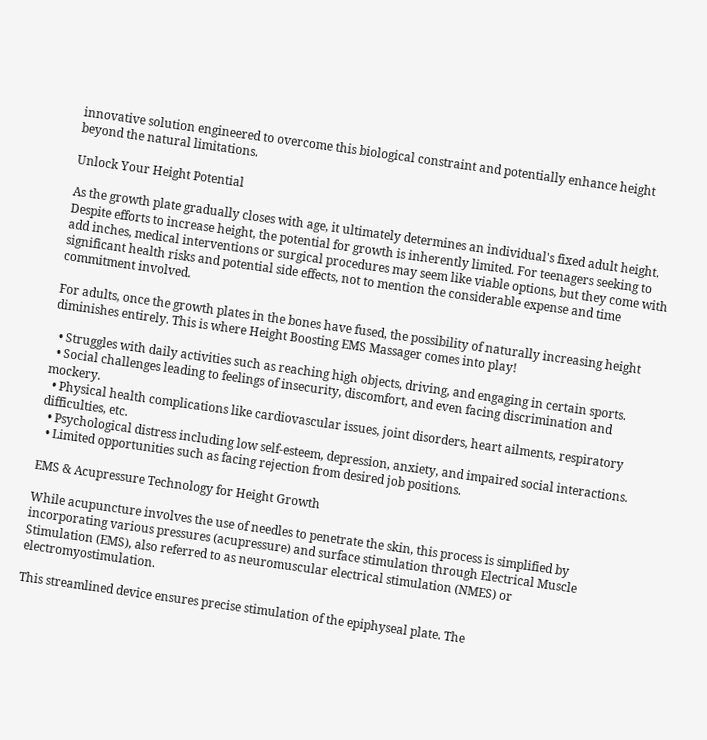innovative solution engineered to overcome this biological constraint and potentially enhance height beyond the natural limitations.

Unlock Your Height Potential

As the growth plate gradually closes with age, it ultimately determines an individual's fixed adult height. Despite efforts to increase height, the potential for growth is inherently limited. For teenagers seeking to add inches, medical interventions or surgical procedures may seem like viable options, but they come with significant health risks and potential side effects, not to mention the considerable expense and time commitment involved.

For adults, once the growth plates in the bones have fused, the possibility of naturally increasing height diminishes entirely. This is where Height Boosting EMS Massager comes into play!

  • Struggles with daily activities such as reaching high objects, driving, and engaging in certain sports.
  • Social challenges leading to feelings of insecurity, discomfort, and even facing discrimination and mockery.
  • Physical health complications like cardiovascular issues, joint disorders, heart ailments, respiratory difficulties, etc.
  • Psychological distress including low self-esteem, depression, anxiety, and impaired social interactions.
  • Limited opportunities such as facing rejection from desired job positions.

EMS & Acupressure Technology for Height Growth

While acupuncture involves the use of needles to penetrate the skin, this process is simplified by incorporating various pressures (acupressure) and surface stimulation through Electrical Muscle Stimulation (EMS), also referred to as neuromuscular electrical stimulation (NMES) or electromyostimulation.

This streamlined device ensures precise stimulation of the epiphyseal plate. The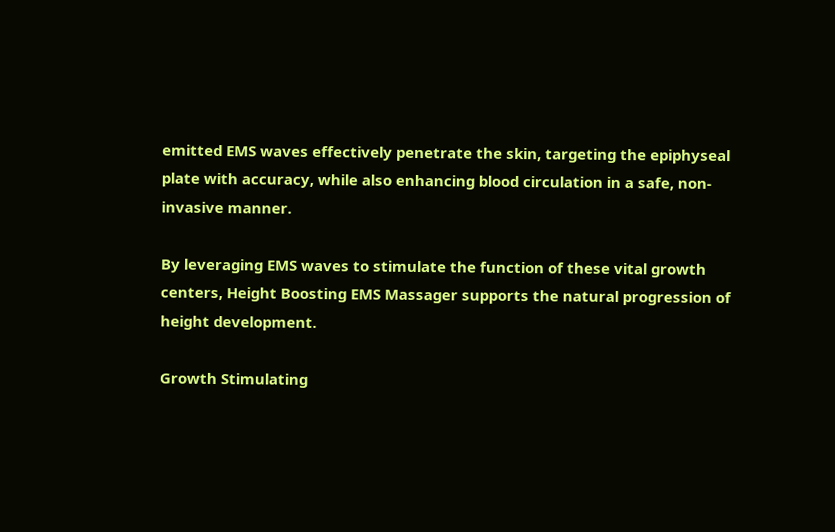emitted EMS waves effectively penetrate the skin, targeting the epiphyseal plate with accuracy, while also enhancing blood circulation in a safe, non-invasive manner.

By leveraging EMS waves to stimulate the function of these vital growth centers, Height Boosting EMS Massager supports the natural progression of height development.

Growth Stimulating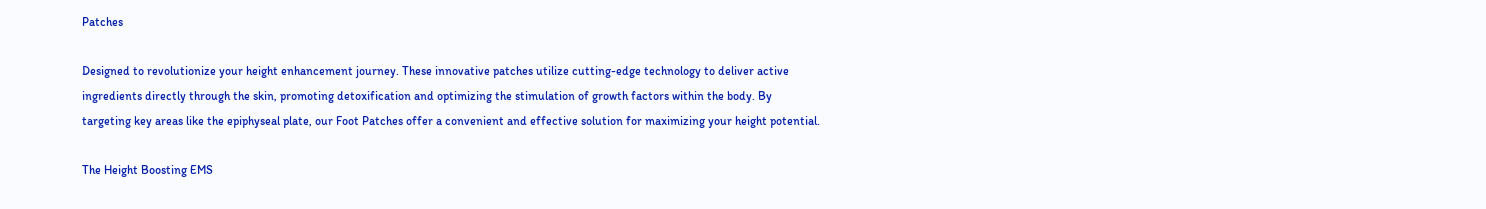Patches

Designed to revolutionize your height enhancement journey. These innovative patches utilize cutting-edge technology to deliver active ingredients directly through the skin, promoting detoxification and optimizing the stimulation of growth factors within the body. By targeting key areas like the epiphyseal plate, our Foot Patches offer a convenient and effective solution for maximizing your height potential.

The Height Boosting EMS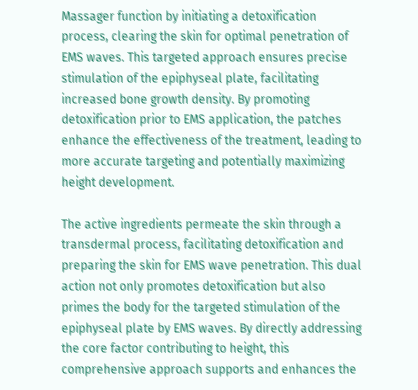Massager function by initiating a detoxification process, clearing the skin for optimal penetration of EMS waves. This targeted approach ensures precise stimulation of the epiphyseal plate, facilitating increased bone growth density. By promoting detoxification prior to EMS application, the patches enhance the effectiveness of the treatment, leading to more accurate targeting and potentially maximizing height development.

The active ingredients permeate the skin through a transdermal process, facilitating detoxification and preparing the skin for EMS wave penetration. This dual action not only promotes detoxification but also primes the body for the targeted stimulation of the epiphyseal plate by EMS waves. By directly addressing the core factor contributing to height, this comprehensive approach supports and enhances the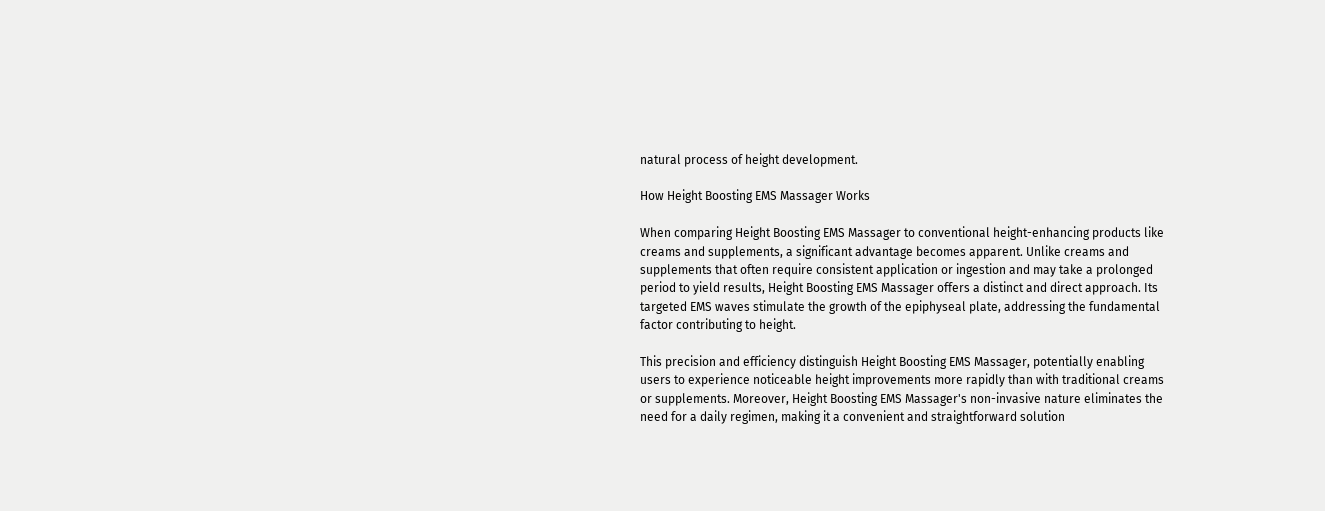natural process of height development.

How Height Boosting EMS Massager Works

When comparing Height Boosting EMS Massager to conventional height-enhancing products like creams and supplements, a significant advantage becomes apparent. Unlike creams and supplements that often require consistent application or ingestion and may take a prolonged period to yield results, Height Boosting EMS Massager offers a distinct and direct approach. Its targeted EMS waves stimulate the growth of the epiphyseal plate, addressing the fundamental factor contributing to height.

This precision and efficiency distinguish Height Boosting EMS Massager, potentially enabling users to experience noticeable height improvements more rapidly than with traditional creams or supplements. Moreover, Height Boosting EMS Massager's non-invasive nature eliminates the need for a daily regimen, making it a convenient and straightforward solution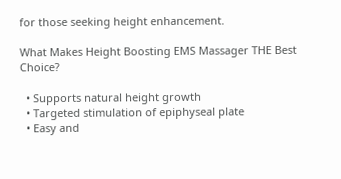for those seeking height enhancement.

What Makes Height Boosting EMS Massager THE Best Choice?

  • Supports natural height growth
  • Targeted stimulation of epiphyseal plate
  • Easy and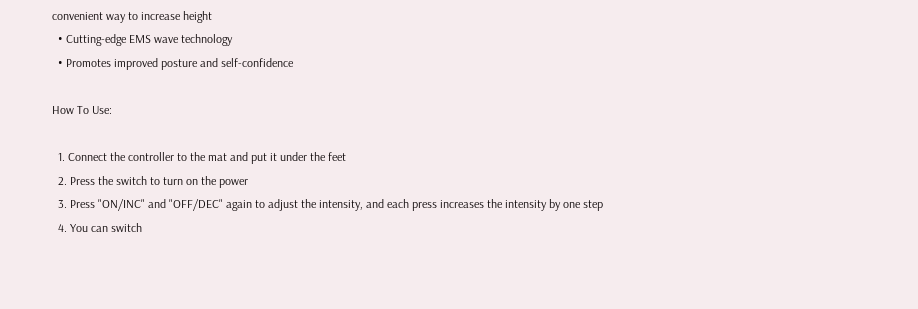convenient way to increase height
  • Cutting-edge EMS wave technology
  • Promotes improved posture and self-confidence

How To Use:

  1. Connect the controller to the mat and put it under the feet
  2. Press the switch to turn on the power
  3. Press "ON/INC" and "OFF/DEC" again to adjust the intensity, and each press increases the intensity by one step
  4. You can switch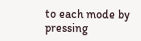to each mode by pressing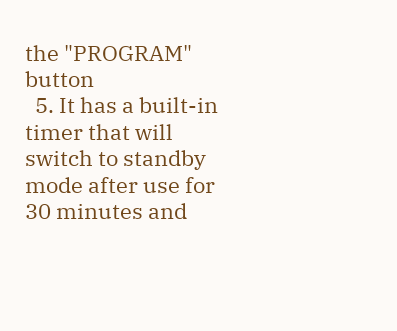the "PROGRAM" button
  5. It has a built-in timer that will switch to standby mode after use for 30 minutes and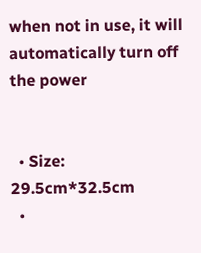when not in use, it will automatically turn off the power


  • Size: 29.5cm*32.5cm
  •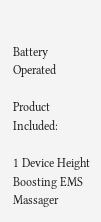Battery Operated

Product Included:

1 Device Height Boosting EMS Massager